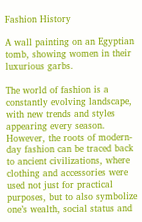Fashion History

A wall painting on an Egyptian tomb, showing women in their luxurious garbs.

The world of fashion is a constantly evolving landscape, with new trends and styles appearing every season. However, the roots of modern-day fashion can be traced back to ancient civilizations, where clothing and accessories were used not just for practical purposes, but to also symbolize one’s wealth, social status and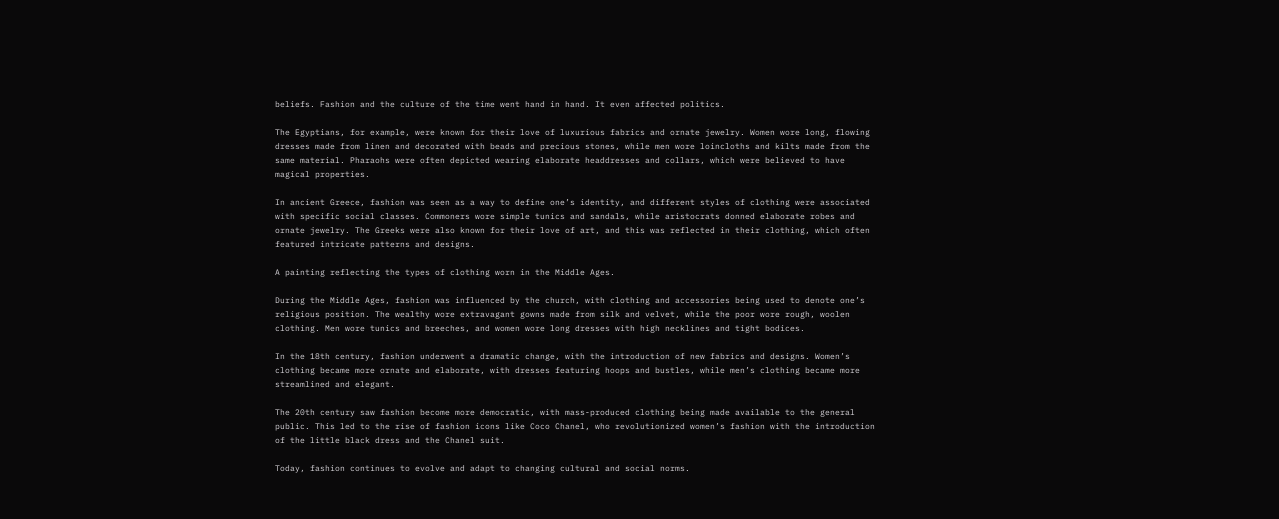beliefs. Fashion and the culture of the time went hand in hand. It even affected politics.

The Egyptians, for example, were known for their love of luxurious fabrics and ornate jewelry. Women wore long, flowing dresses made from linen and decorated with beads and precious stones, while men wore loincloths and kilts made from the same material. Pharaohs were often depicted wearing elaborate headdresses and collars, which were believed to have magical properties.

In ancient Greece, fashion was seen as a way to define one’s identity, and different styles of clothing were associated with specific social classes. Commoners wore simple tunics and sandals, while aristocrats donned elaborate robes and ornate jewelry. The Greeks were also known for their love of art, and this was reflected in their clothing, which often featured intricate patterns and designs.

A painting reflecting the types of clothing worn in the Middle Ages.

During the Middle Ages, fashion was influenced by the church, with clothing and accessories being used to denote one’s religious position. The wealthy wore extravagant gowns made from silk and velvet, while the poor wore rough, woolen clothing. Men wore tunics and breeches, and women wore long dresses with high necklines and tight bodices.

In the 18th century, fashion underwent a dramatic change, with the introduction of new fabrics and designs. Women’s clothing became more ornate and elaborate, with dresses featuring hoops and bustles, while men’s clothing became more streamlined and elegant.

The 20th century saw fashion become more democratic, with mass-produced clothing being made available to the general public. This led to the rise of fashion icons like Coco Chanel, who revolutionized women’s fashion with the introduction of the little black dress and the Chanel suit.

Today, fashion continues to evolve and adapt to changing cultural and social norms.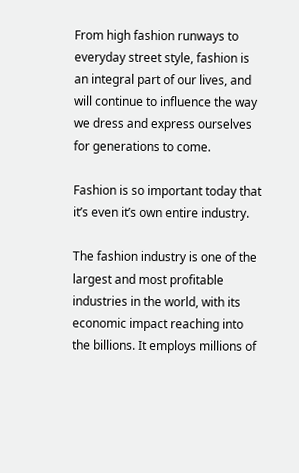From high fashion runways to everyday street style, fashion is an integral part of our lives, and will continue to influence the way we dress and express ourselves for generations to come.

Fashion is so important today that it’s even it’s own entire industry.

The fashion industry is one of the largest and most profitable industries in the world, with its economic impact reaching into the billions. It employs millions of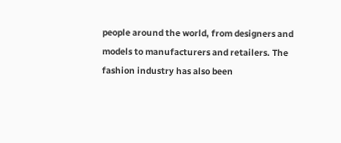people around the world, from designers and models to manufacturers and retailers. The fashion industry has also been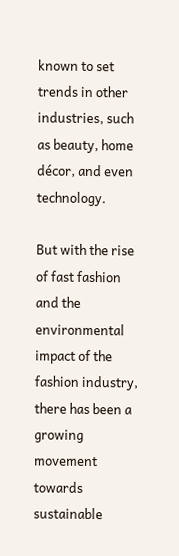known to set trends in other industries, such as beauty, home décor, and even technology.

But with the rise of fast fashion and the environmental impact of the fashion industry, there has been a growing movement towards sustainable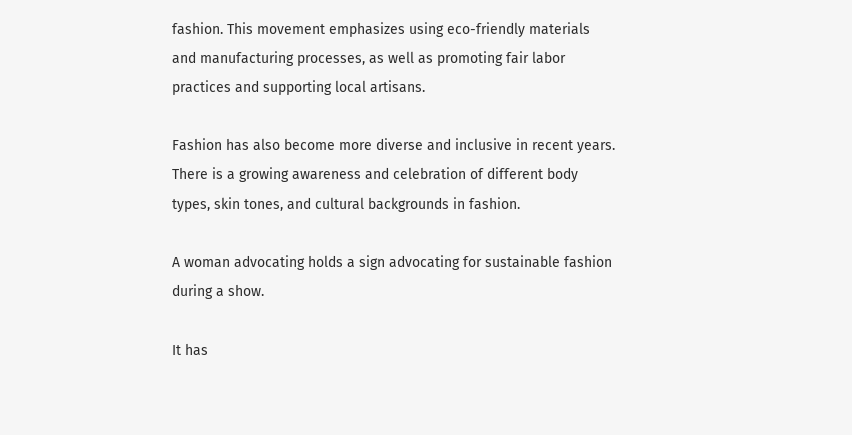fashion. This movement emphasizes using eco-friendly materials and manufacturing processes, as well as promoting fair labor practices and supporting local artisans.

Fashion has also become more diverse and inclusive in recent years. There is a growing awareness and celebration of different body types, skin tones, and cultural backgrounds in fashion.

A woman advocating holds a sign advocating for sustainable fashion during a show.

It has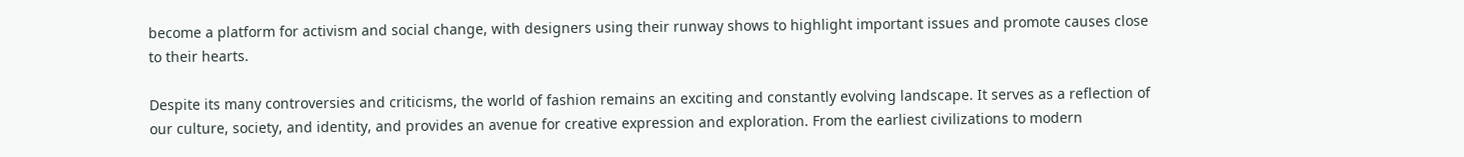become a platform for activism and social change, with designers using their runway shows to highlight important issues and promote causes close to their hearts.

Despite its many controversies and criticisms, the world of fashion remains an exciting and constantly evolving landscape. It serves as a reflection of our culture, society, and identity, and provides an avenue for creative expression and exploration. From the earliest civilizations to modern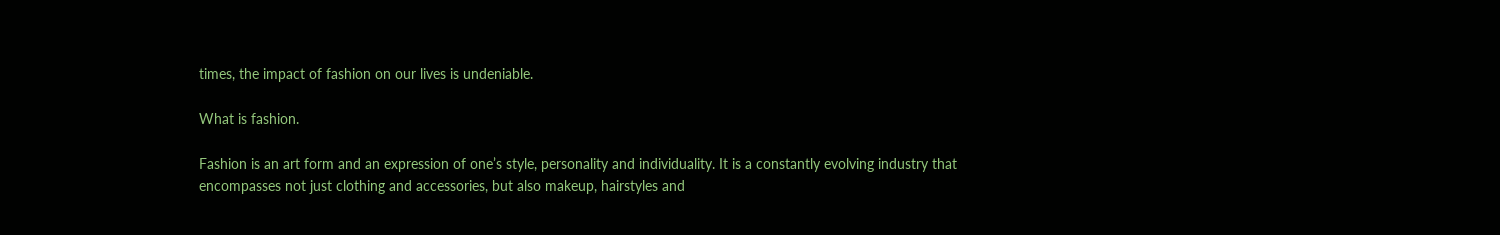times, the impact of fashion on our lives is undeniable.

What is fashion.

Fashion is an art form and an expression of one’s style, personality and individuality. It is a constantly evolving industry that encompasses not just clothing and accessories, but also makeup, hairstyles and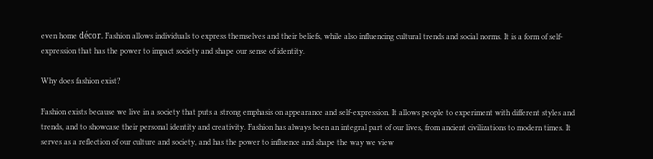even home décor. Fashion allows individuals to express themselves and their beliefs, while also influencing cultural trends and social norms. It is a form of self-expression that has the power to impact society and shape our sense of identity.

Why does fashion exist?

Fashion exists because we live in a society that puts a strong emphasis on appearance and self-expression. It allows people to experiment with different styles and trends, and to showcase their personal identity and creativity. Fashion has always been an integral part of our lives, from ancient civilizations to modern times. It serves as a reflection of our culture and society, and has the power to influence and shape the way we view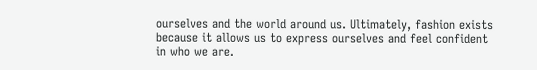ourselves and the world around us. Ultimately, fashion exists because it allows us to express ourselves and feel confident in who we are.